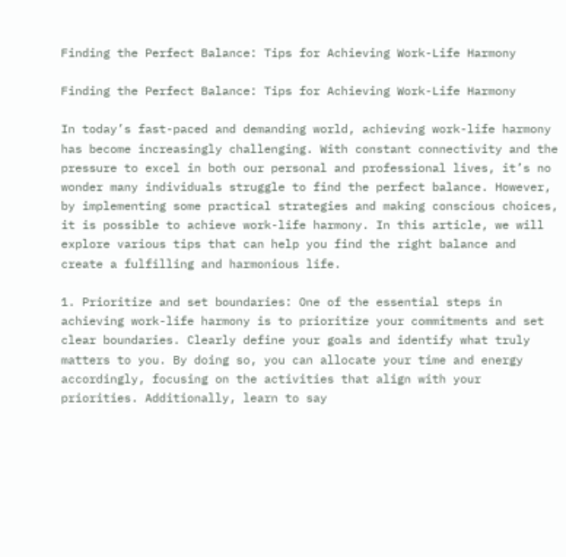Finding the Perfect Balance: Tips for Achieving Work-Life Harmony

Finding the Perfect Balance: Tips for Achieving Work-Life Harmony

In today’s fast-paced and demanding world, achieving work-life harmony has become increasingly challenging. With constant connectivity and the pressure to excel in both our personal and professional lives, it’s no wonder many individuals struggle to find the perfect balance. However, by implementing some practical strategies and making conscious choices, it is possible to achieve work-life harmony. In this article, we will explore various tips that can help you find the right balance and create a fulfilling and harmonious life.

1. Prioritize and set boundaries: One of the essential steps in achieving work-life harmony is to prioritize your commitments and set clear boundaries. Clearly define your goals and identify what truly matters to you. By doing so, you can allocate your time and energy accordingly, focusing on the activities that align with your priorities. Additionally, learn to say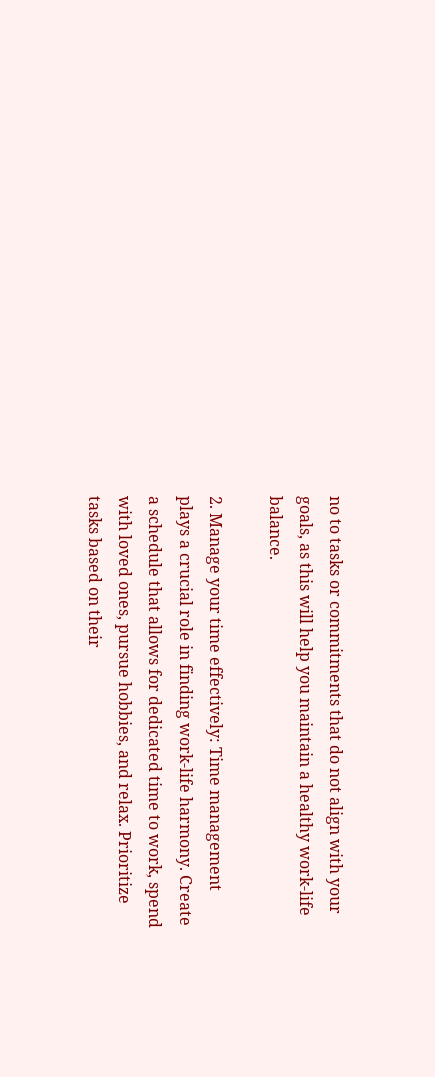no to tasks or commitments that do not align with your goals, as this will help you maintain a healthy work-life balance.

2. Manage your time effectively: Time management plays a crucial role in finding work-life harmony. Create a schedule that allows for dedicated time to work, spend with loved ones, pursue hobbies, and relax. Prioritize tasks based on their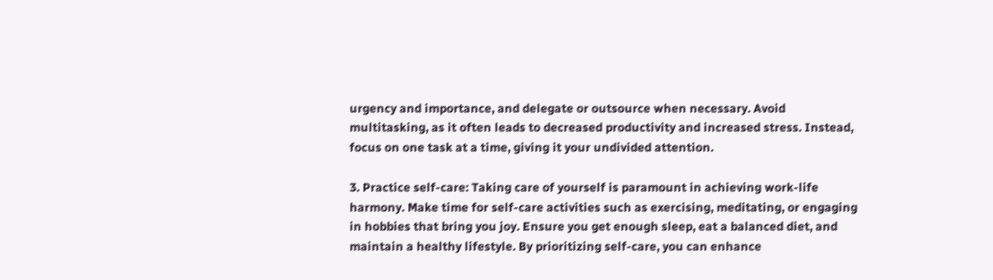urgency and importance, and delegate or outsource when necessary. Avoid multitasking, as it often leads to decreased productivity and increased stress. Instead, focus on one task at a time, giving it your undivided attention.

3. Practice self-care: Taking care of yourself is paramount in achieving work-life harmony. Make time for self-care activities such as exercising, meditating, or engaging in hobbies that bring you joy. Ensure you get enough sleep, eat a balanced diet, and maintain a healthy lifestyle. By prioritizing self-care, you can enhance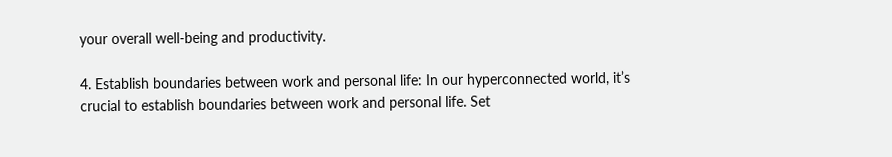your overall well-being and productivity.

4. Establish boundaries between work and personal life: In our hyperconnected world, it’s crucial to establish boundaries between work and personal life. Set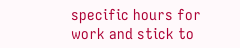specific hours for work and stick to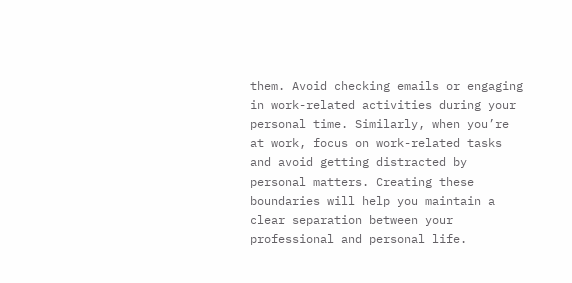them. Avoid checking emails or engaging in work-related activities during your personal time. Similarly, when you’re at work, focus on work-related tasks and avoid getting distracted by personal matters. Creating these boundaries will help you maintain a clear separation between your professional and personal life.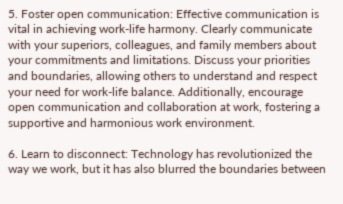5. Foster open communication: Effective communication is vital in achieving work-life harmony. Clearly communicate with your superiors, colleagues, and family members about your commitments and limitations. Discuss your priorities and boundaries, allowing others to understand and respect your need for work-life balance. Additionally, encourage open communication and collaboration at work, fostering a supportive and harmonious work environment.

6. Learn to disconnect: Technology has revolutionized the way we work, but it has also blurred the boundaries between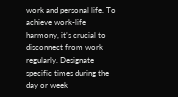work and personal life. To achieve work-life harmony, it’s crucial to disconnect from work regularly. Designate specific times during the day or week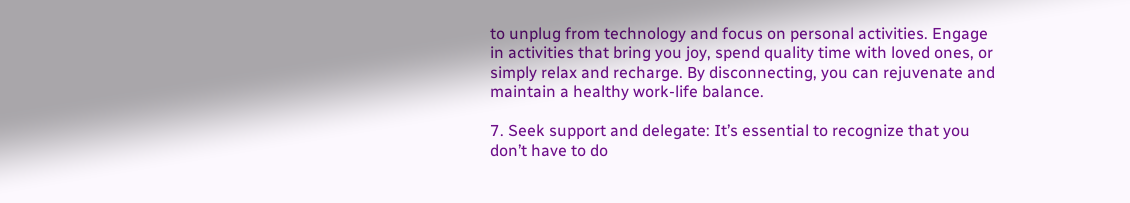to unplug from technology and focus on personal activities. Engage in activities that bring you joy, spend quality time with loved ones, or simply relax and recharge. By disconnecting, you can rejuvenate and maintain a healthy work-life balance.

7. Seek support and delegate: It’s essential to recognize that you don’t have to do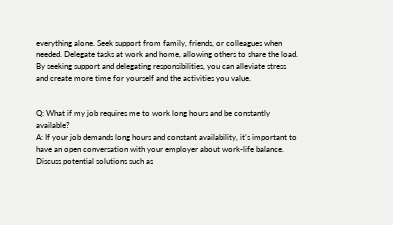everything alone. Seek support from family, friends, or colleagues when needed. Delegate tasks at work and home, allowing others to share the load. By seeking support and delegating responsibilities, you can alleviate stress and create more time for yourself and the activities you value.


Q: What if my job requires me to work long hours and be constantly available?
A: If your job demands long hours and constant availability, it’s important to have an open conversation with your employer about work-life balance. Discuss potential solutions such as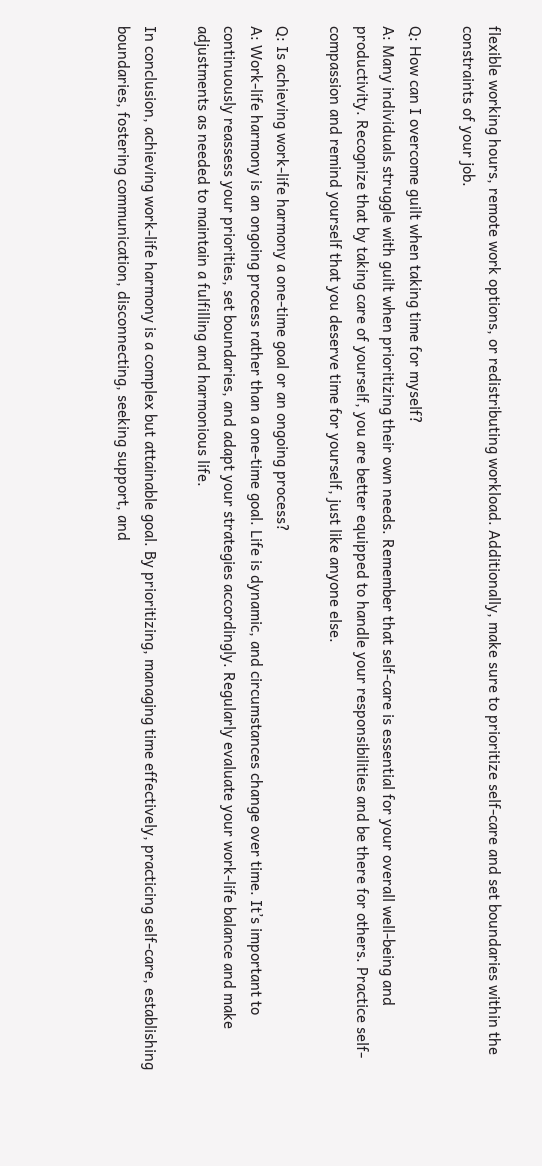flexible working hours, remote work options, or redistributing workload. Additionally, make sure to prioritize self-care and set boundaries within the constraints of your job.

Q: How can I overcome guilt when taking time for myself?
A: Many individuals struggle with guilt when prioritizing their own needs. Remember that self-care is essential for your overall well-being and productivity. Recognize that by taking care of yourself, you are better equipped to handle your responsibilities and be there for others. Practice self-compassion and remind yourself that you deserve time for yourself, just like anyone else.

Q: Is achieving work-life harmony a one-time goal or an ongoing process?
A: Work-life harmony is an ongoing process rather than a one-time goal. Life is dynamic, and circumstances change over time. It’s important to continuously reassess your priorities, set boundaries, and adapt your strategies accordingly. Regularly evaluate your work-life balance and make adjustments as needed to maintain a fulfilling and harmonious life.

In conclusion, achieving work-life harmony is a complex but attainable goal. By prioritizing, managing time effectively, practicing self-care, establishing boundaries, fostering communication, disconnecting, seeking support, and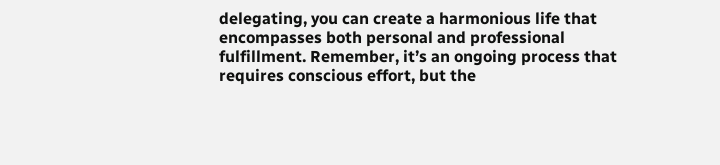delegating, you can create a harmonious life that encompasses both personal and professional fulfillment. Remember, it’s an ongoing process that requires conscious effort, but the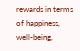rewards in terms of happiness, well-being,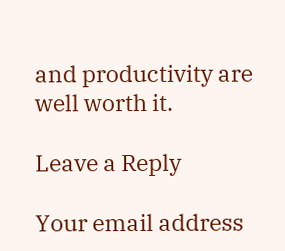and productivity are well worth it.

Leave a Reply

Your email address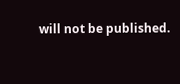will not be published.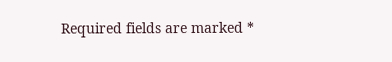Required fields are marked *